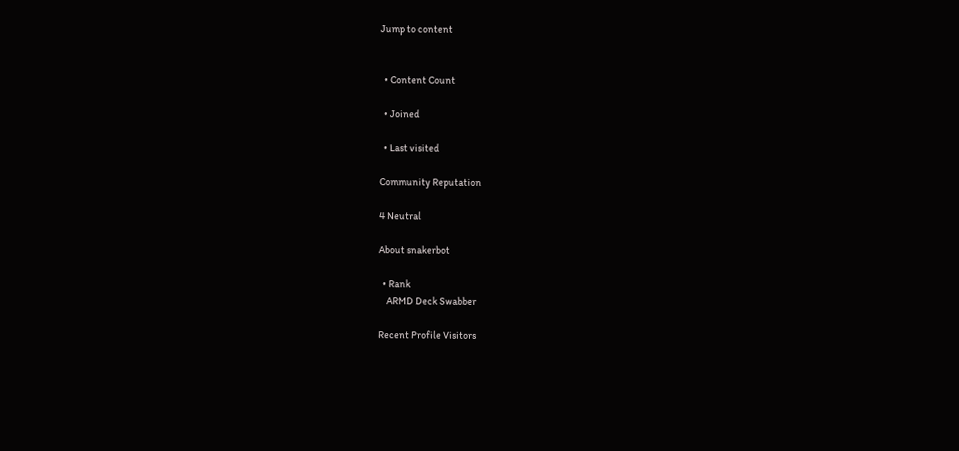Jump to content


  • Content Count

  • Joined

  • Last visited

Community Reputation

4 Neutral

About snakerbot

  • Rank
    ARMD Deck Swabber

Recent Profile Visitors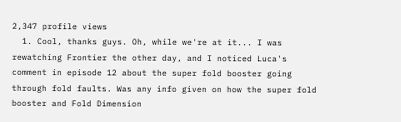2,347 profile views
  1. Cool, thanks guys. Oh, while we're at it... I was rewatching Frontier the other day, and I noticed Luca's comment in episode 12 about the super fold booster going through fold faults. Was any info given on how the super fold booster and Fold Dimension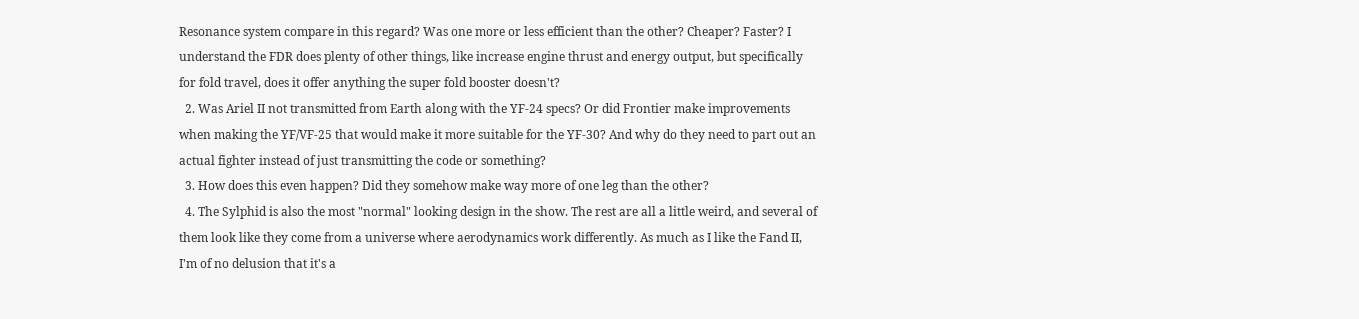Resonance system compare in this regard? Was one more or less efficient than the other? Cheaper? Faster? I understand the FDR does plenty of other things, like increase engine thrust and energy output, but specifically for fold travel, does it offer anything the super fold booster doesn't?
  2. Was Ariel II not transmitted from Earth along with the YF-24 specs? Or did Frontier make improvements when making the YF/VF-25 that would make it more suitable for the YF-30? And why do they need to part out an actual fighter instead of just transmitting the code or something?
  3. How does this even happen? Did they somehow make way more of one leg than the other?
  4. The Sylphid is also the most "normal" looking design in the show. The rest are all a little weird, and several of them look like they come from a universe where aerodynamics work differently. As much as I like the Fand II, I'm of no delusion that it's a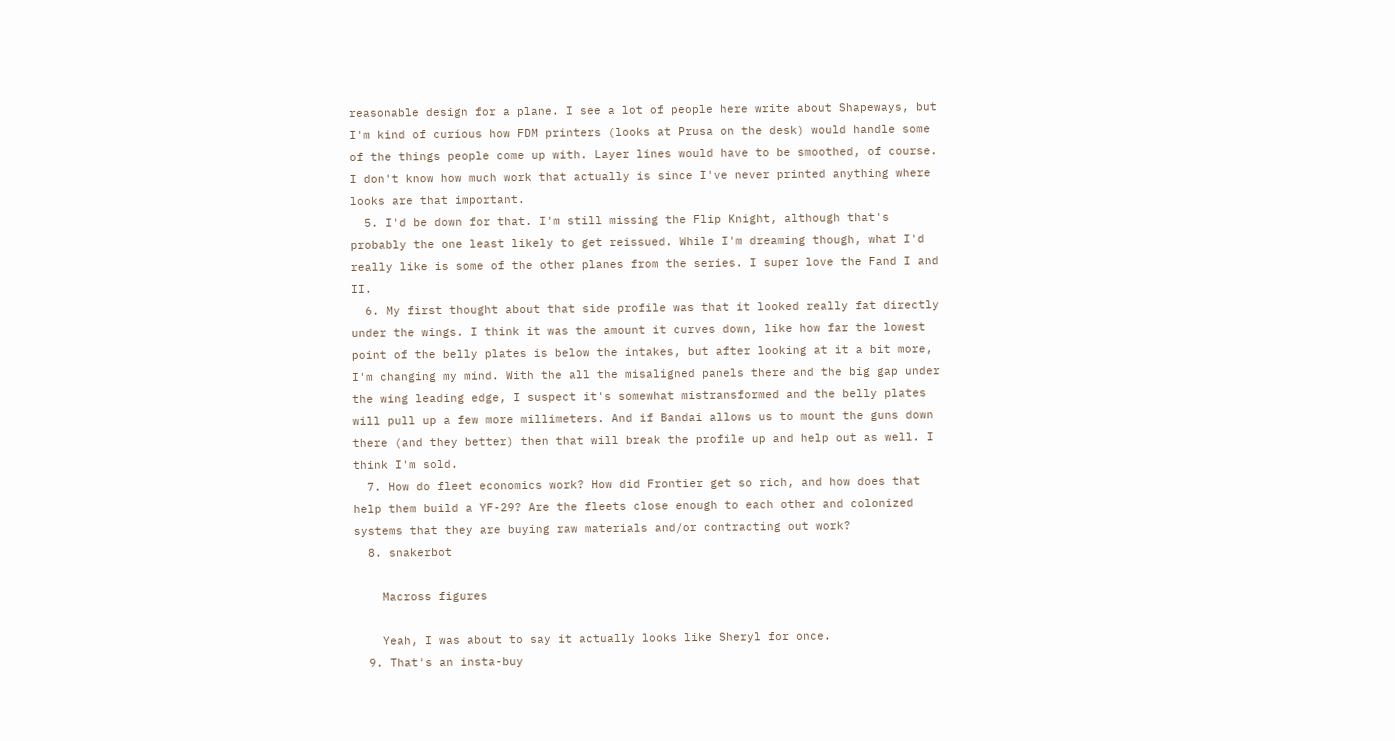reasonable design for a plane. I see a lot of people here write about Shapeways, but I'm kind of curious how FDM printers (looks at Prusa on the desk) would handle some of the things people come up with. Layer lines would have to be smoothed, of course. I don't know how much work that actually is since I've never printed anything where looks are that important.
  5. I'd be down for that. I'm still missing the Flip Knight, although that's probably the one least likely to get reissued. While I'm dreaming though, what I'd really like is some of the other planes from the series. I super love the Fand I and II.
  6. My first thought about that side profile was that it looked really fat directly under the wings. I think it was the amount it curves down, like how far the lowest point of the belly plates is below the intakes, but after looking at it a bit more, I'm changing my mind. With the all the misaligned panels there and the big gap under the wing leading edge, I suspect it's somewhat mistransformed and the belly plates will pull up a few more millimeters. And if Bandai allows us to mount the guns down there (and they better) then that will break the profile up and help out as well. I think I'm sold.
  7. How do fleet economics work? How did Frontier get so rich, and how does that help them build a YF-29? Are the fleets close enough to each other and colonized systems that they are buying raw materials and/or contracting out work?
  8. snakerbot

    Macross figures

    Yeah, I was about to say it actually looks like Sheryl for once.
  9. That's an insta-buy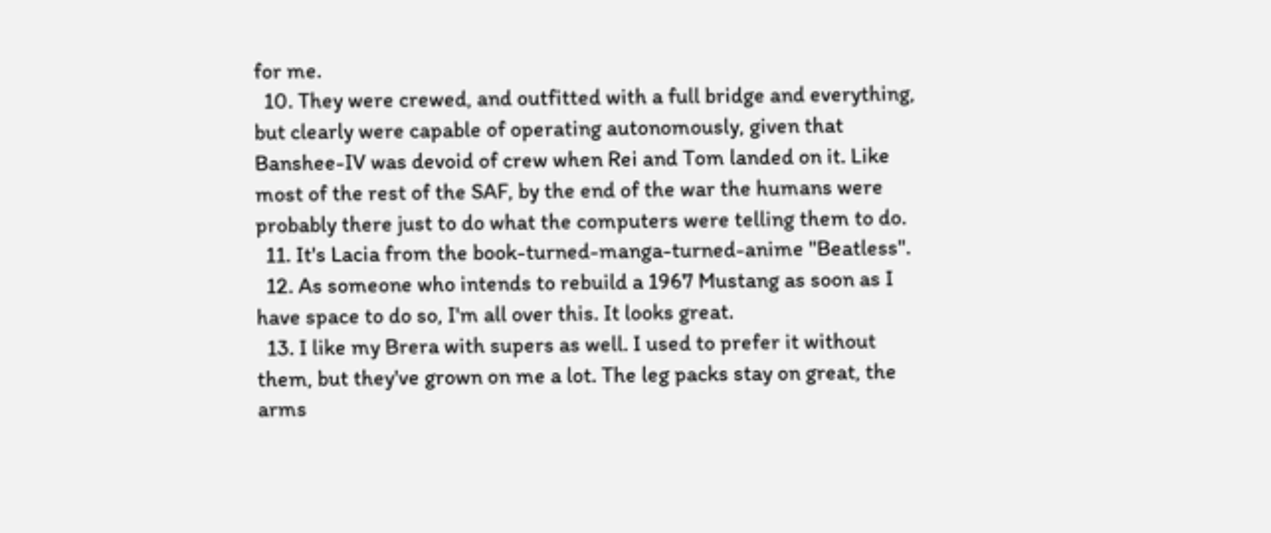for me.
  10. They were crewed, and outfitted with a full bridge and everything, but clearly were capable of operating autonomously, given that Banshee-IV was devoid of crew when Rei and Tom landed on it. Like most of the rest of the SAF, by the end of the war the humans were probably there just to do what the computers were telling them to do.
  11. It's Lacia from the book-turned-manga-turned-anime "Beatless".
  12. As someone who intends to rebuild a 1967 Mustang as soon as I have space to do so, I'm all over this. It looks great.
  13. I like my Brera with supers as well. I used to prefer it without them, but they've grown on me a lot. The leg packs stay on great, the arms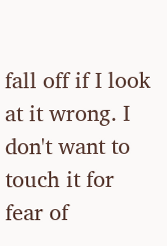fall off if I look at it wrong. I don't want to touch it for fear of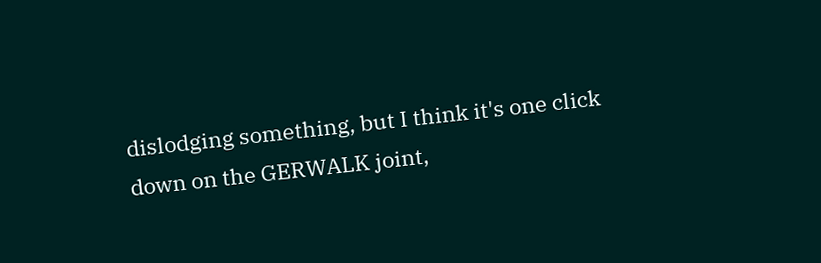dislodging something, but I think it's one click down on the GERWALK joint,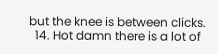but the knee is between clicks.
  14. Hot damn there is a lot of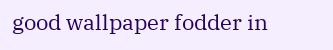good wallpaper fodder in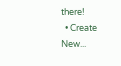there!
  • Create New...